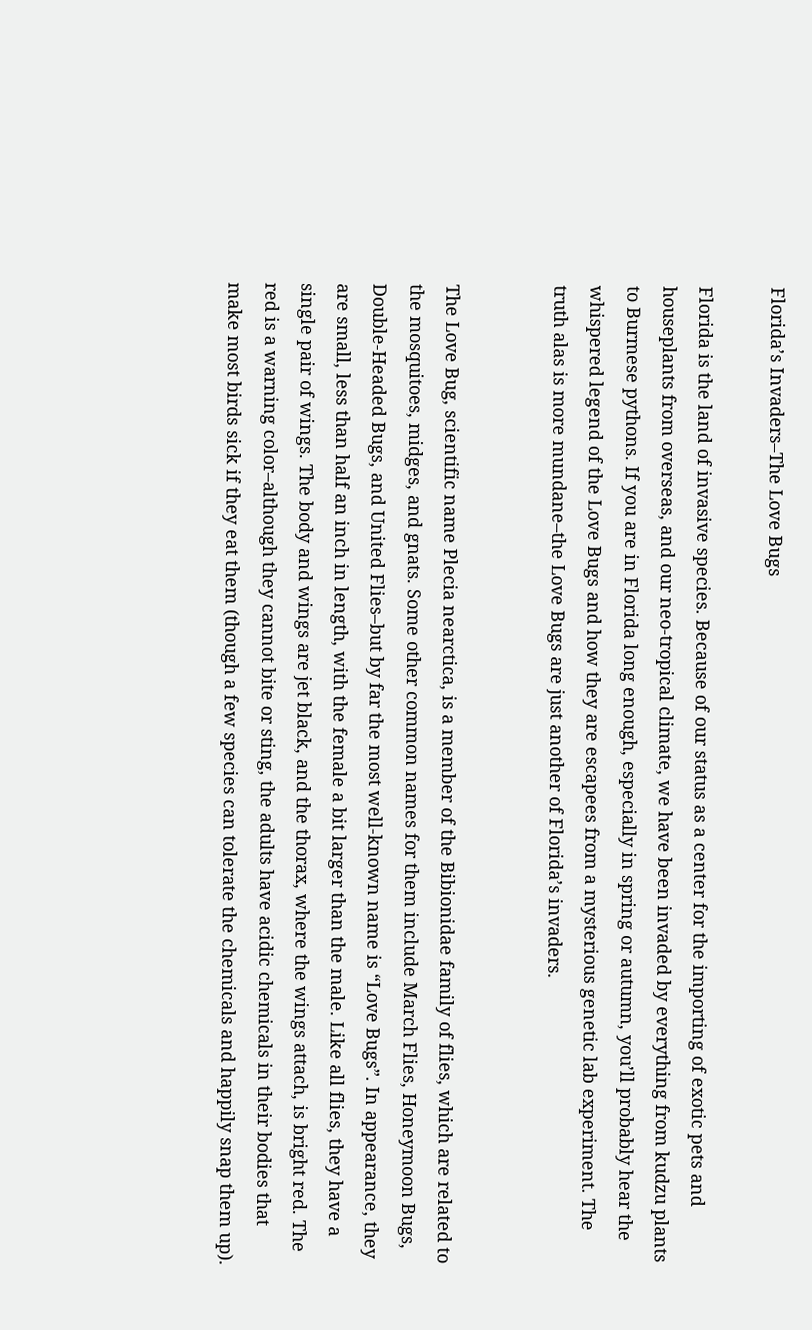Florida’s Invaders–The Love Bugs

Florida is the land of invasive species. Because of our status as a center for the importing of exotic pets and houseplants from overseas, and our neo-tropical climate, we have been invaded by everything from kudzu plants to Burmese pythons. If you are in Florida long enough, especially in spring or autumn, you’ll probably hear the whispered legend of the Love Bugs and how they are escapees from a mysterious genetic lab experiment. The truth alas is more mundane–the Love Bugs are just another of Florida’s invaders.


The Love Bug, scientific name Plecia nearctica, is a member of the Bibionidae family of flies, which are related to the mosquitoes, midges, and gnats. Some other common names for them include March Flies, Honeymoon Bugs, Double-Headed Bugs, and United Flies–but by far the most well-known name is “Love Bugs”. In appearance, they are small, less than half an inch in length, with the female a bit larger than the male. Like all flies, they have a single pair of wings. The body and wings are jet black, and the thorax, where the wings attach, is bright red. The red is a warning color–although they cannot bite or sting, the adults have acidic chemicals in their bodies that make most birds sick if they eat them (though a few species can tolerate the chemicals and happily snap them up).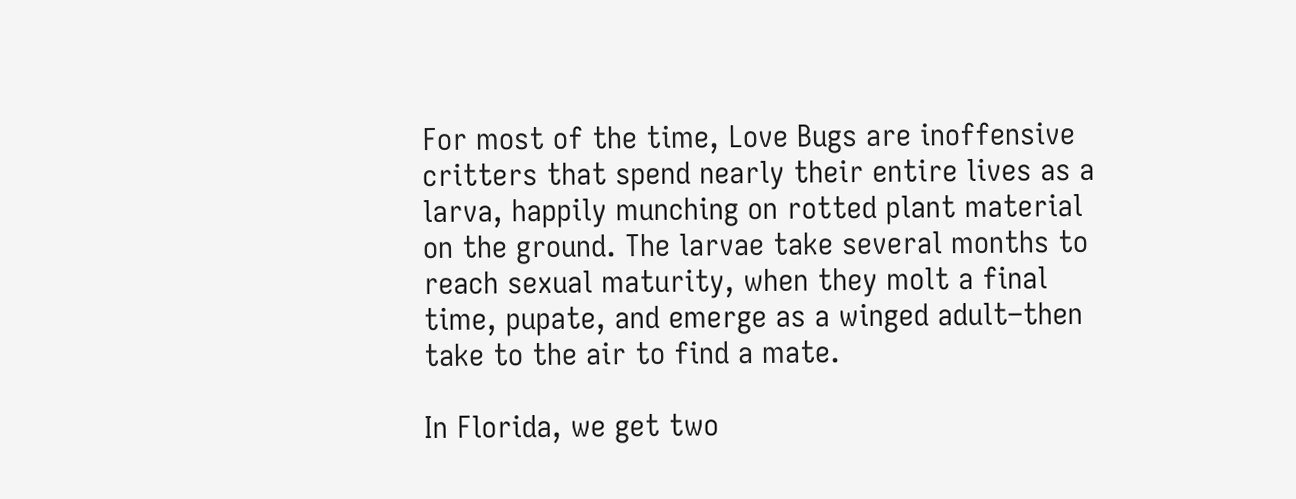For most of the time, Love Bugs are inoffensive critters that spend nearly their entire lives as a larva, happily munching on rotted plant material on the ground. The larvae take several months to reach sexual maturity, when they molt a final time, pupate, and emerge as a winged adult–then take to the air to find a mate.

In Florida, we get two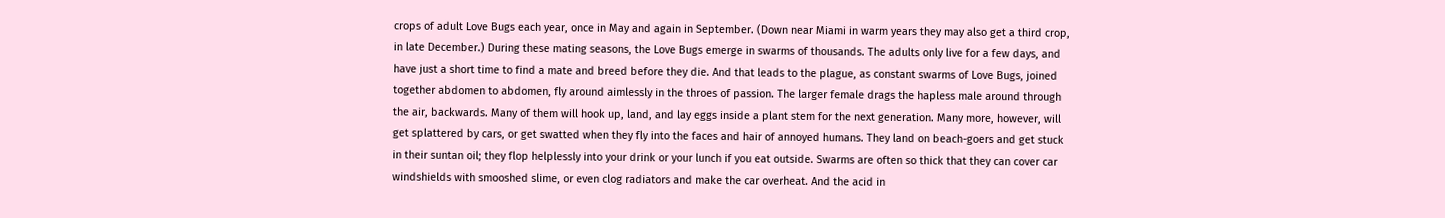crops of adult Love Bugs each year, once in May and again in September. (Down near Miami in warm years they may also get a third crop, in late December.) During these mating seasons, the Love Bugs emerge in swarms of thousands. The adults only live for a few days, and have just a short time to find a mate and breed before they die. And that leads to the plague, as constant swarms of Love Bugs, joined together abdomen to abdomen, fly around aimlessly in the throes of passion. The larger female drags the hapless male around through the air, backwards. Many of them will hook up, land, and lay eggs inside a plant stem for the next generation. Many more, however, will get splattered by cars, or get swatted when they fly into the faces and hair of annoyed humans. They land on beach-goers and get stuck in their suntan oil; they flop helplessly into your drink or your lunch if you eat outside. Swarms are often so thick that they can cover car windshields with smooshed slime, or even clog radiators and make the car overheat. And the acid in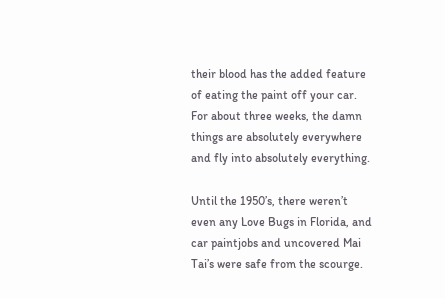their blood has the added feature of eating the paint off your car. For about three weeks, the damn things are absolutely everywhere and fly into absolutely everything.

Until the 1950’s, there weren’t even any Love Bugs in Florida, and car paintjobs and uncovered Mai Tai’s were safe from the scourge.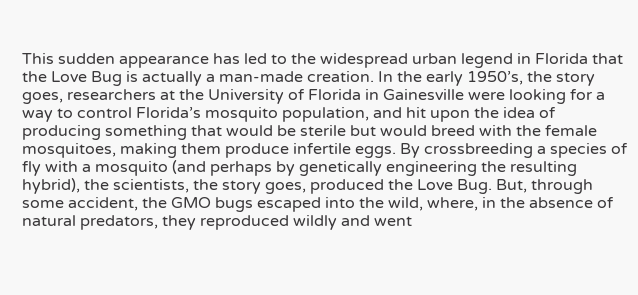This sudden appearance has led to the widespread urban legend in Florida that the Love Bug is actually a man-made creation. In the early 1950’s, the story goes, researchers at the University of Florida in Gainesville were looking for a way to control Florida’s mosquito population, and hit upon the idea of producing something that would be sterile but would breed with the female mosquitoes, making them produce infertile eggs. By crossbreeding a species of fly with a mosquito (and perhaps by genetically engineering the resulting hybrid), the scientists, the story goes, produced the Love Bug. But, through some accident, the GMO bugs escaped into the wild, where, in the absence of natural predators, they reproduced wildly and went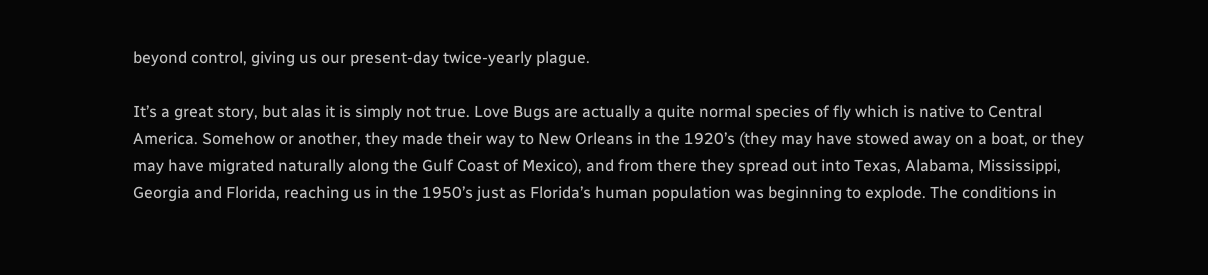beyond control, giving us our present-day twice-yearly plague.

It’s a great story, but alas it is simply not true. Love Bugs are actually a quite normal species of fly which is native to Central America. Somehow or another, they made their way to New Orleans in the 1920’s (they may have stowed away on a boat, or they may have migrated naturally along the Gulf Coast of Mexico), and from there they spread out into Texas, Alabama, Mississippi, Georgia and Florida, reaching us in the 1950’s just as Florida’s human population was beginning to explode. The conditions in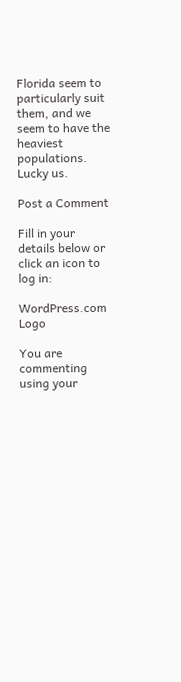Florida seem to particularly suit them, and we seem to have the heaviest populations. Lucky us.

Post a Comment

Fill in your details below or click an icon to log in:

WordPress.com Logo

You are commenting using your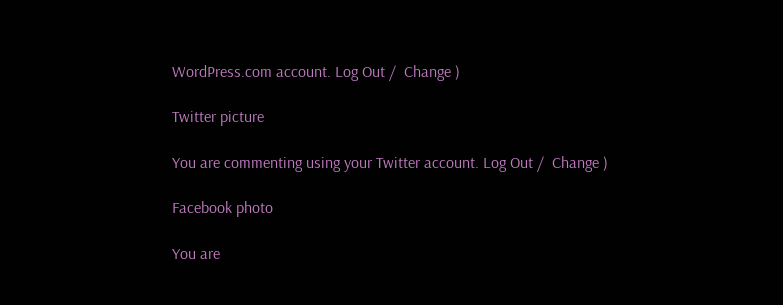WordPress.com account. Log Out /  Change )

Twitter picture

You are commenting using your Twitter account. Log Out /  Change )

Facebook photo

You are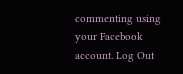commenting using your Facebook account. Log Out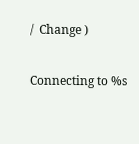/  Change )

Connecting to %s